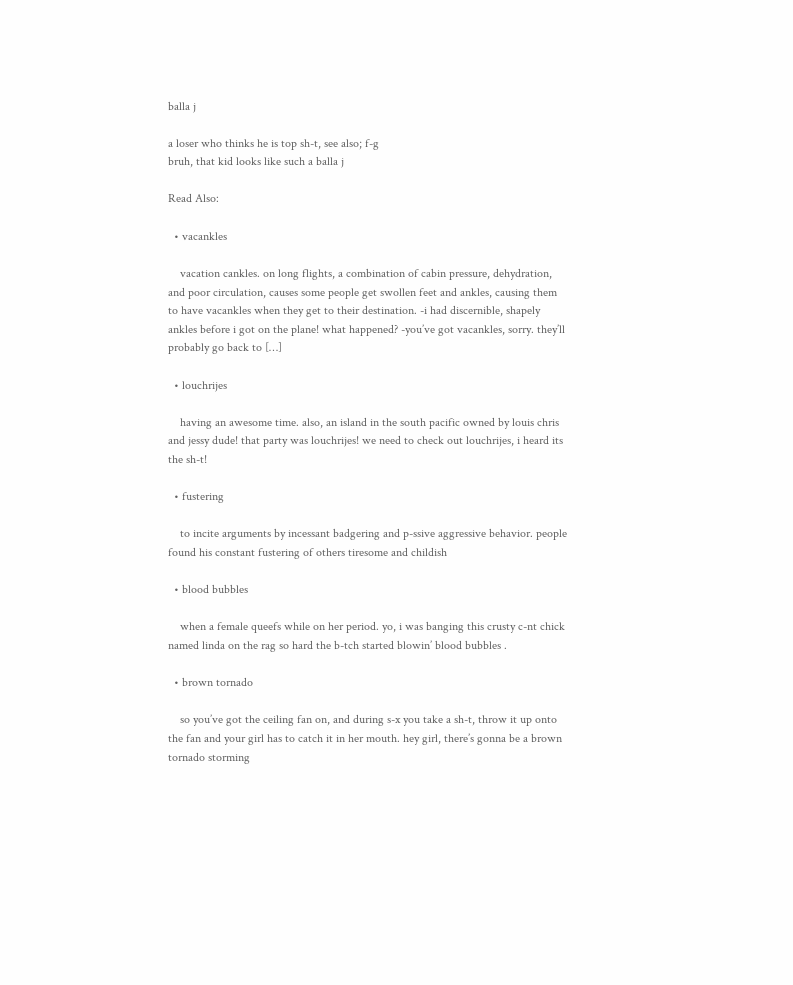balla j

a loser who thinks he is top sh-t, see also; f-g
bruh, that kid looks like such a balla j

Read Also:

  • vacankles

    vacation cankles. on long flights, a combination of cabin pressure, dehydration, and poor circulation, causes some people get swollen feet and ankles, causing them to have vacankles when they get to their destination. -i had discernible, shapely ankles before i got on the plane! what happened? -you’ve got vacankles, sorry. they’ll probably go back to […]

  • louchrijes

    having an awesome time. also, an island in the south pacific owned by louis chris and jessy dude! that party was louchrijes! we need to check out louchrijes, i heard its the sh-t!

  • fustering

    to incite arguments by incessant badgering and p-ssive aggressive behavior. people found his constant fustering of others tiresome and childish

  • blood bubbles

    when a female queefs while on her period. yo, i was banging this crusty c-nt chick named linda on the rag so hard the b-tch started blowin’ blood bubbles .

  • brown tornado

    so you’ve got the ceiling fan on, and during s-x you take a sh-t, throw it up onto the fan and your girl has to catch it in her mouth. hey girl, there’s gonna be a brown tornado storming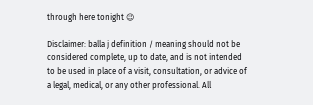through here tonight 😉

Disclaimer: balla j definition / meaning should not be considered complete, up to date, and is not intended to be used in place of a visit, consultation, or advice of a legal, medical, or any other professional. All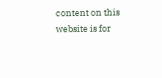content on this website is for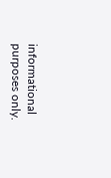informational purposes only.